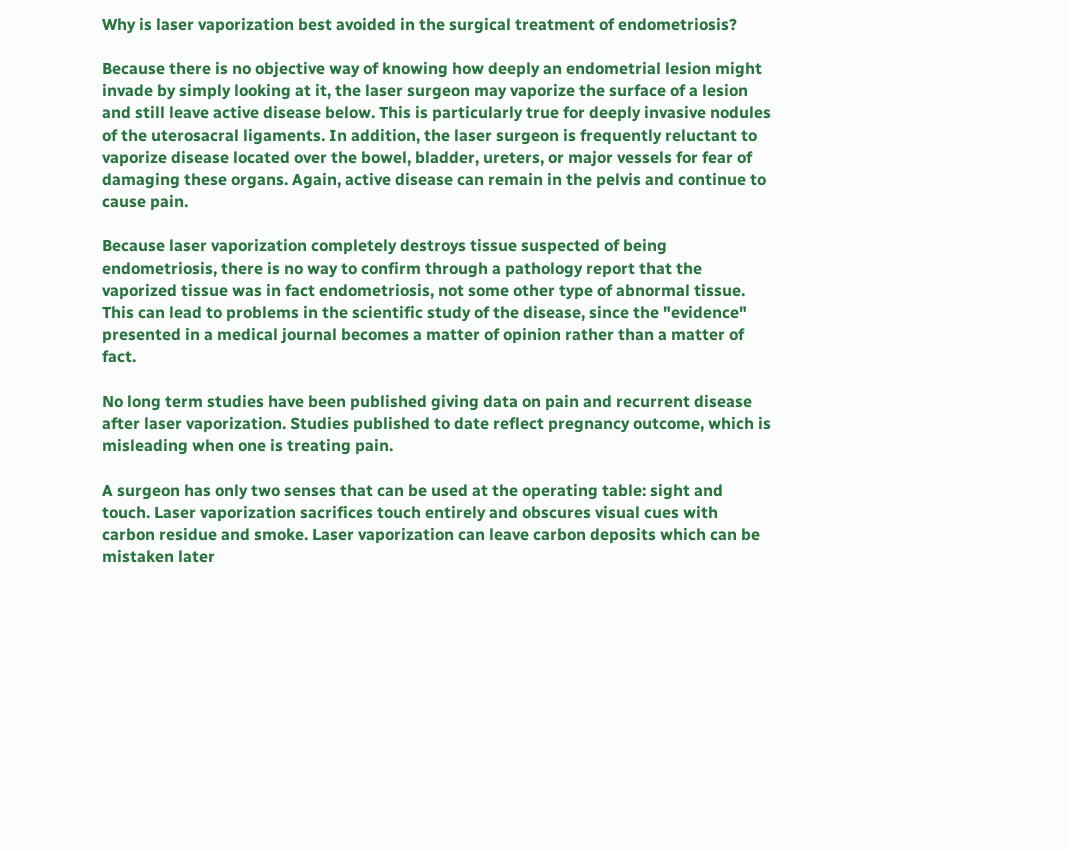Why is laser vaporization best avoided in the surgical treatment of endometriosis?

Because there is no objective way of knowing how deeply an endometrial lesion might invade by simply looking at it, the laser surgeon may vaporize the surface of a lesion and still leave active disease below. This is particularly true for deeply invasive nodules of the uterosacral ligaments. In addition, the laser surgeon is frequently reluctant to vaporize disease located over the bowel, bladder, ureters, or major vessels for fear of damaging these organs. Again, active disease can remain in the pelvis and continue to cause pain.

Because laser vaporization completely destroys tissue suspected of being endometriosis, there is no way to confirm through a pathology report that the vaporized tissue was in fact endometriosis, not some other type of abnormal tissue. This can lead to problems in the scientific study of the disease, since the "evidence" presented in a medical journal becomes a matter of opinion rather than a matter of fact.

No long term studies have been published giving data on pain and recurrent disease after laser vaporization. Studies published to date reflect pregnancy outcome, which is misleading when one is treating pain.

A surgeon has only two senses that can be used at the operating table: sight and touch. Laser vaporization sacrifices touch entirely and obscures visual cues with carbon residue and smoke. Laser vaporization can leave carbon deposits which can be mistaken later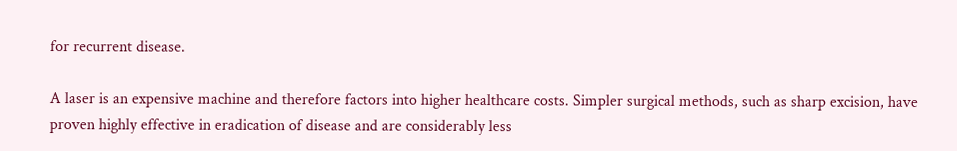for recurrent disease.

A laser is an expensive machine and therefore factors into higher healthcare costs. Simpler surgical methods, such as sharp excision, have proven highly effective in eradication of disease and are considerably less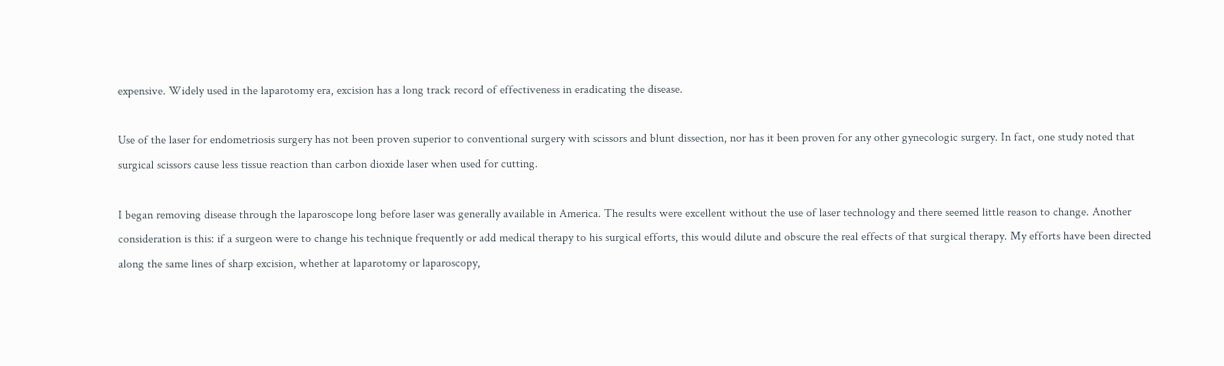expensive. Widely used in the laparotomy era, excision has a long track record of effectiveness in eradicating the disease.

Use of the laser for endometriosis surgery has not been proven superior to conventional surgery with scissors and blunt dissection, nor has it been proven for any other gynecologic surgery. In fact, one study noted that surgical scissors cause less tissue reaction than carbon dioxide laser when used for cutting.

I began removing disease through the laparoscope long before laser was generally available in America. The results were excellent without the use of laser technology and there seemed little reason to change. Another consideration is this: if a surgeon were to change his technique frequently or add medical therapy to his surgical efforts, this would dilute and obscure the real effects of that surgical therapy. My efforts have been directed along the same lines of sharp excision, whether at laparotomy or laparoscopy,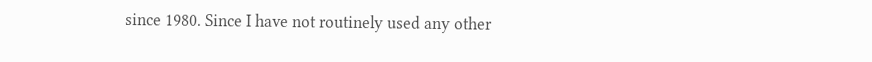since 1980. Since I have not routinely used any other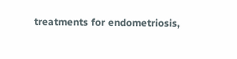treatments for endometriosis,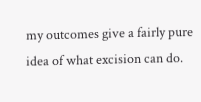my outcomes give a fairly pure idea of what excision can do.